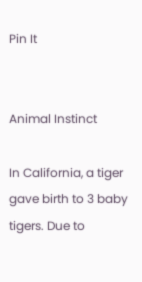Pin It


Animal Instinct

In California, a tiger gave birth to 3 baby tigers. Due to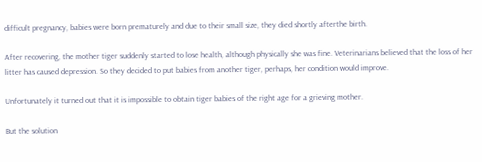difficult pregnancy, babies were born prematurely and due to their small size, they died shortly afterthe birth.

After recovering, the mother tiger suddenly started to lose health, although physically she was fine. Veterinarians believed that the loss of her litter has caused depression. So they decided to put babies from another tiger, perhaps, her condition would improve.

Unfortunately it turned out that it is impossible to obtain tiger babies of the right age for a grieving mother.

But the solution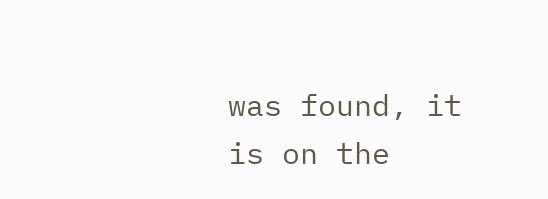was found, it is on the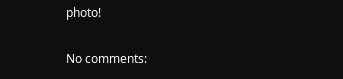photo!

No comments: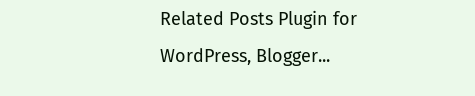Related Posts Plugin for WordPress, Blogger...